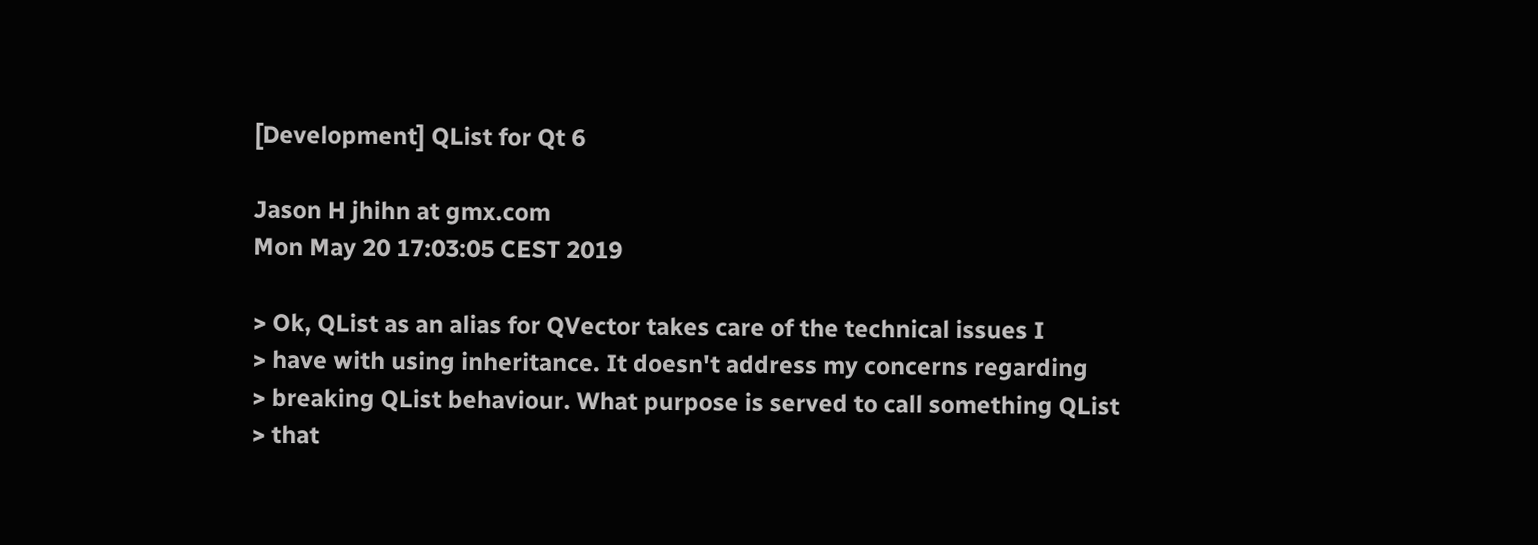[Development] QList for Qt 6

Jason H jhihn at gmx.com
Mon May 20 17:03:05 CEST 2019

> Ok, QList as an alias for QVector takes care of the technical issues I
> have with using inheritance. It doesn't address my concerns regarding
> breaking QList behaviour. What purpose is served to call something QList
> that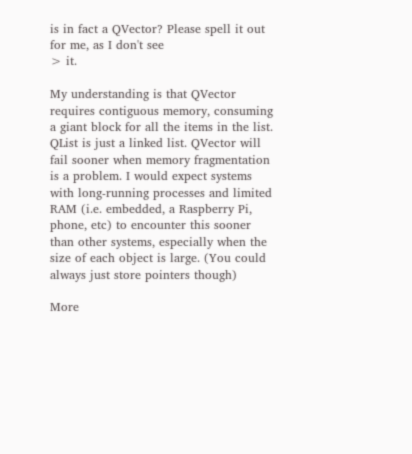is in fact a QVector? Please spell it out for me, as I don't see
> it.

My understanding is that QVector requires contiguous memory, consuming a giant block for all the items in the list. QList is just a linked list. QVector will fail sooner when memory fragmentation is a problem. I would expect systems with long-running processes and limited RAM (i.e. embedded, a Raspberry Pi, phone, etc) to encounter this sooner than other systems, especially when the size of each object is large. (You could always just store pointers though)

More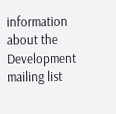information about the Development mailing list